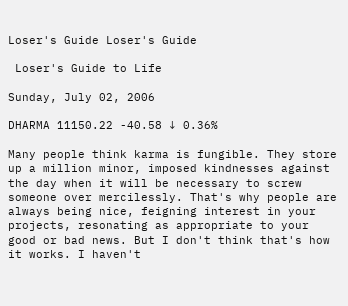Loser's Guide Loser's Guide

 Loser's Guide to Life

Sunday, July 02, 2006

DHARMA 11150.22 -40.58 ↓ 0.36%

Many people think karma is fungible. They store up a million minor, imposed kindnesses against the day when it will be necessary to screw someone over mercilessly. That's why people are always being nice, feigning interest in your projects, resonating as appropriate to your good or bad news. But I don't think that's how it works. I haven't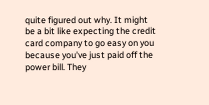quite figured out why. It might be a bit like expecting the credit card company to go easy on you because you've just paid off the power bill. They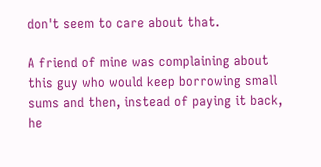don't seem to care about that.

A friend of mine was complaining about this guy who would keep borrowing small sums and then, instead of paying it back, he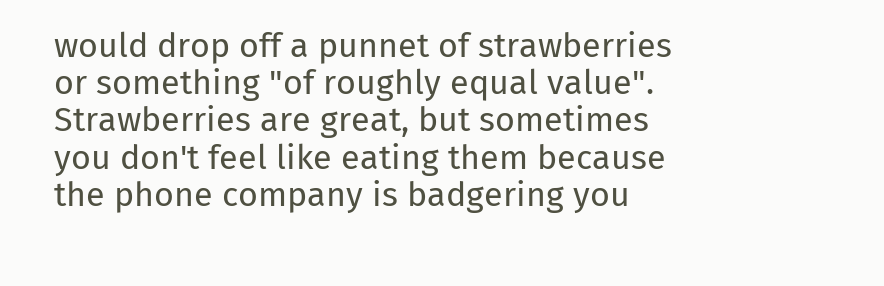would drop off a punnet of strawberries or something "of roughly equal value". Strawberries are great, but sometimes you don't feel like eating them because the phone company is badgering you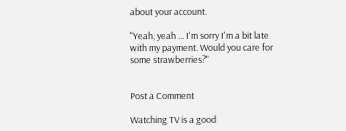about your account.

"Yeah, yeah ... I'm sorry I'm a bit late with my payment. Would you care for some strawberries?"


Post a Comment

Watching TV is a good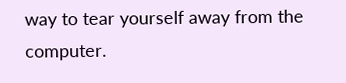way to tear yourself away from the computer.